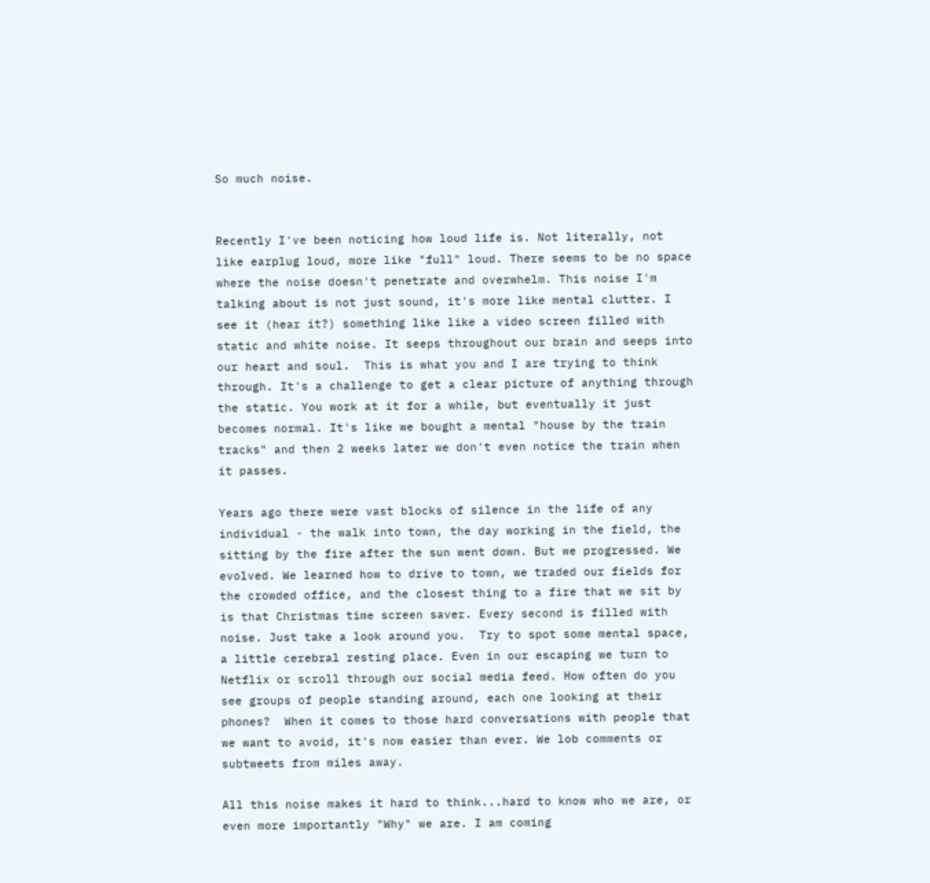So much noise.


Recently I've been noticing how loud life is. Not literally, not like earplug loud, more like "full" loud. There seems to be no space where the noise doesn't penetrate and overwhelm. This noise I'm talking about is not just sound, it's more like mental clutter. I see it (hear it?) something like like a video screen filled with static and white noise. It seeps throughout our brain and seeps into our heart and soul.  This is what you and I are trying to think through. It's a challenge to get a clear picture of anything through the static. You work at it for a while, but eventually it just becomes normal. It's like we bought a mental "house by the train tracks" and then 2 weeks later we don't even notice the train when it passes.

Years ago there were vast blocks of silence in the life of any individual - the walk into town, the day working in the field, the sitting by the fire after the sun went down. But we progressed. We evolved. We learned how to drive to town, we traded our fields for the crowded office, and the closest thing to a fire that we sit by is that Christmas time screen saver. Every second is filled with noise. Just take a look around you.  Try to spot some mental space, a little cerebral resting place. Even in our escaping we turn to Netflix or scroll through our social media feed. How often do you see groups of people standing around, each one looking at their phones?  When it comes to those hard conversations with people that we want to avoid, it's now easier than ever. We lob comments or subtweets from miles away.

All this noise makes it hard to think...hard to know who we are, or even more importantly "Why" we are. I am coming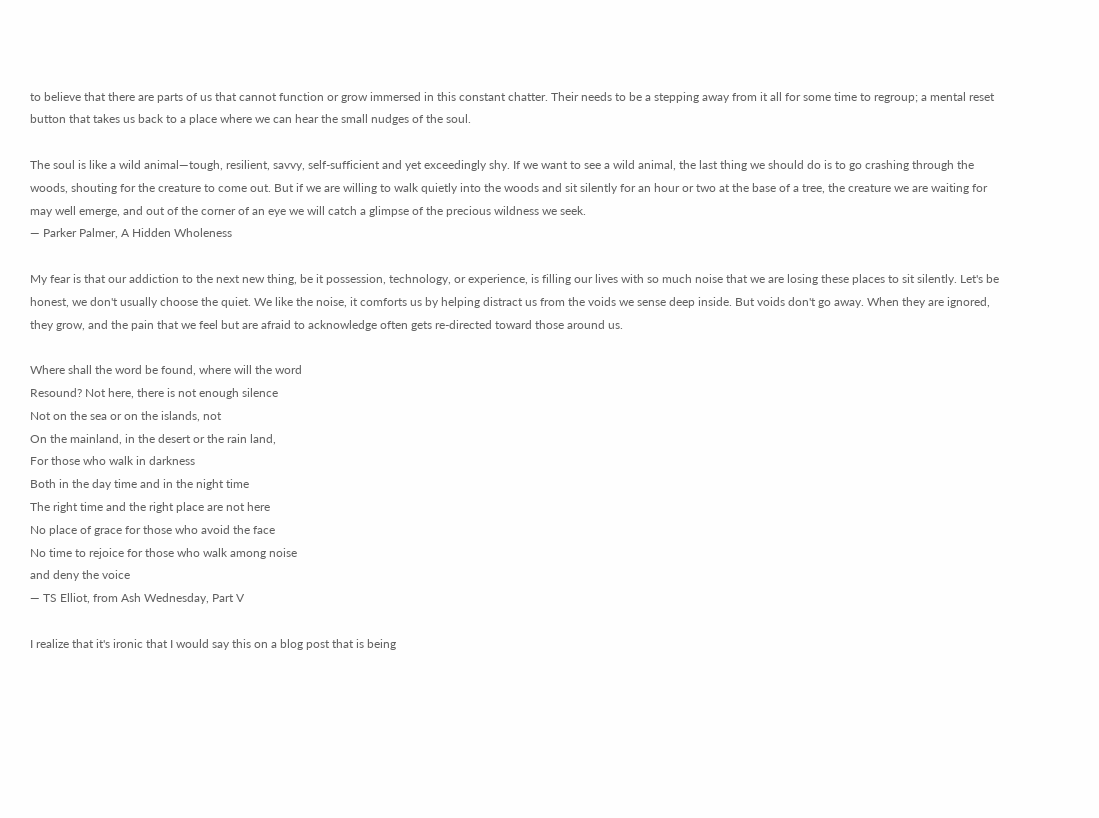to believe that there are parts of us that cannot function or grow immersed in this constant chatter. Their needs to be a stepping away from it all for some time to regroup; a mental reset button that takes us back to a place where we can hear the small nudges of the soul.

The soul is like a wild animal—tough, resilient, savvy, self-sufficient and yet exceedingly shy. If we want to see a wild animal, the last thing we should do is to go crashing through the woods, shouting for the creature to come out. But if we are willing to walk quietly into the woods and sit silently for an hour or two at the base of a tree, the creature we are waiting for may well emerge, and out of the corner of an eye we will catch a glimpse of the precious wildness we seek.
— Parker Palmer, A Hidden Wholeness

My fear is that our addiction to the next new thing, be it possession, technology, or experience, is filling our lives with so much noise that we are losing these places to sit silently. Let's be honest, we don't usually choose the quiet. We like the noise, it comforts us by helping distract us from the voids we sense deep inside. But voids don't go away. When they are ignored, they grow, and the pain that we feel but are afraid to acknowledge often gets re-directed toward those around us.

Where shall the word be found, where will the word
Resound? Not here, there is not enough silence
Not on the sea or on the islands, not
On the mainland, in the desert or the rain land,
For those who walk in darkness
Both in the day time and in the night time
The right time and the right place are not here
No place of grace for those who avoid the face
No time to rejoice for those who walk among noise
and deny the voice
— TS Elliot, from Ash Wednesday, Part V

I realize that it's ironic that I would say this on a blog post that is being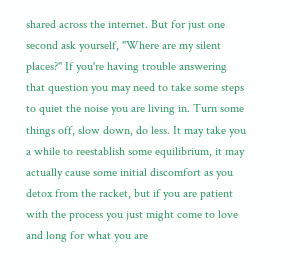shared across the internet. But for just one second ask yourself, "Where are my silent places?" If you're having trouble answering that question you may need to take some steps to quiet the noise you are living in. Turn some things off, slow down, do less. It may take you a while to reestablish some equilibrium, it may actually cause some initial discomfort as you detox from the racket, but if you are patient with the process you just might come to love and long for what you are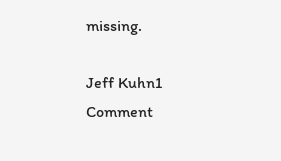missing.

Jeff Kuhn1 Comment